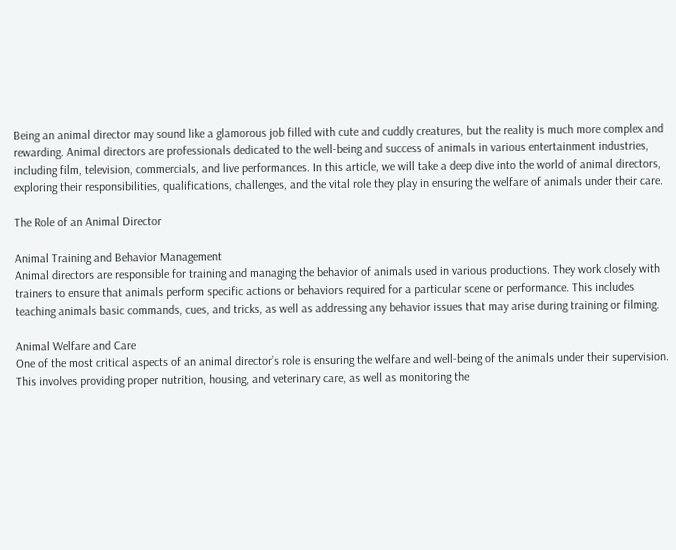Being an animal director may sound like a glamorous job filled with cute and cuddly creatures, but the reality is much more complex and rewarding. Animal directors are professionals dedicated to the well-being and success of animals in various entertainment industries, including film, television, commercials, and live performances. In this article, we will take a deep dive into the world of animal directors, exploring their responsibilities, qualifications, challenges, and the vital role they play in ensuring the welfare of animals under their care.

The Role of an Animal Director

Animal Training and Behavior Management
Animal directors are responsible for training and managing the behavior of animals used in various productions. They work closely with trainers to ensure that animals perform specific actions or behaviors required for a particular scene or performance. This includes teaching animals basic commands, cues, and tricks, as well as addressing any behavior issues that may arise during training or filming.

Animal Welfare and Care
One of the most critical aspects of an animal director’s role is ensuring the welfare and well-being of the animals under their supervision. This involves providing proper nutrition, housing, and veterinary care, as well as monitoring the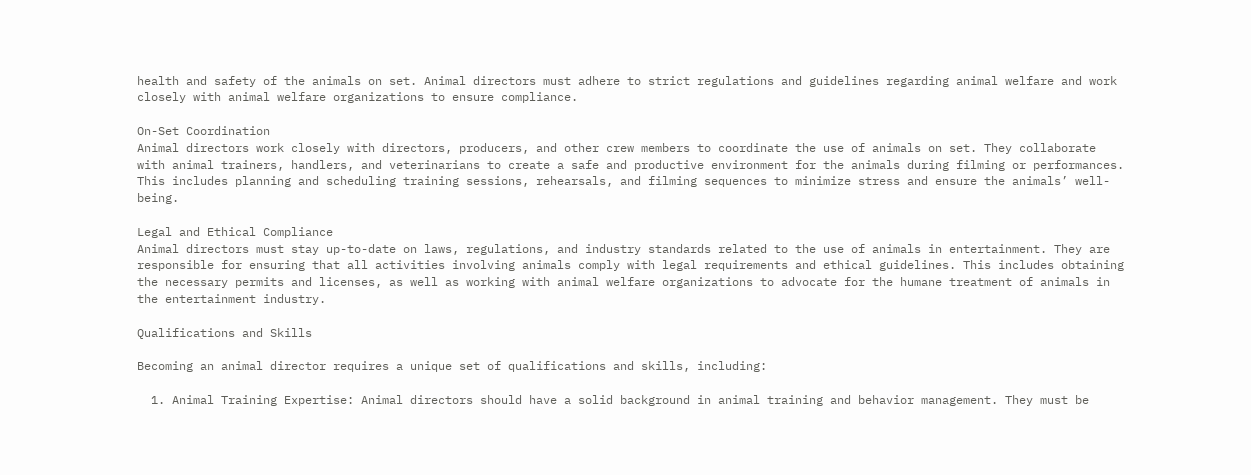health and safety of the animals on set. Animal directors must adhere to strict regulations and guidelines regarding animal welfare and work closely with animal welfare organizations to ensure compliance.

On-Set Coordination
Animal directors work closely with directors, producers, and other crew members to coordinate the use of animals on set. They collaborate with animal trainers, handlers, and veterinarians to create a safe and productive environment for the animals during filming or performances. This includes planning and scheduling training sessions, rehearsals, and filming sequences to minimize stress and ensure the animals’ well-being.

Legal and Ethical Compliance
Animal directors must stay up-to-date on laws, regulations, and industry standards related to the use of animals in entertainment. They are responsible for ensuring that all activities involving animals comply with legal requirements and ethical guidelines. This includes obtaining the necessary permits and licenses, as well as working with animal welfare organizations to advocate for the humane treatment of animals in the entertainment industry.

Qualifications and Skills

Becoming an animal director requires a unique set of qualifications and skills, including:

  1. Animal Training Expertise: Animal directors should have a solid background in animal training and behavior management. They must be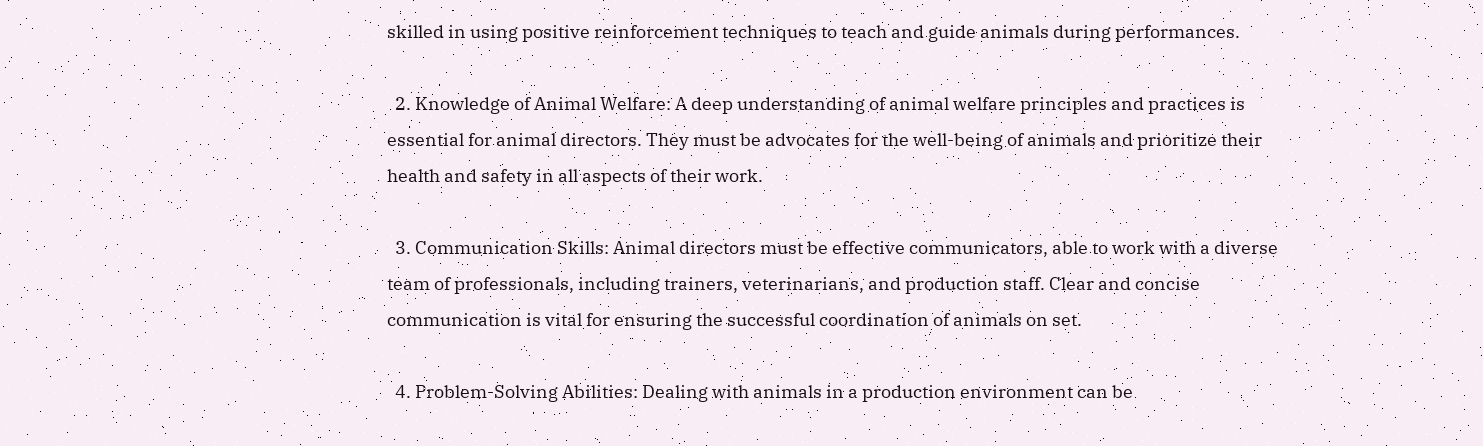skilled in using positive reinforcement techniques to teach and guide animals during performances.

  2. Knowledge of Animal Welfare: A deep understanding of animal welfare principles and practices is essential for animal directors. They must be advocates for the well-being of animals and prioritize their health and safety in all aspects of their work.

  3. Communication Skills: Animal directors must be effective communicators, able to work with a diverse team of professionals, including trainers, veterinarians, and production staff. Clear and concise communication is vital for ensuring the successful coordination of animals on set.

  4. Problem-Solving Abilities: Dealing with animals in a production environment can be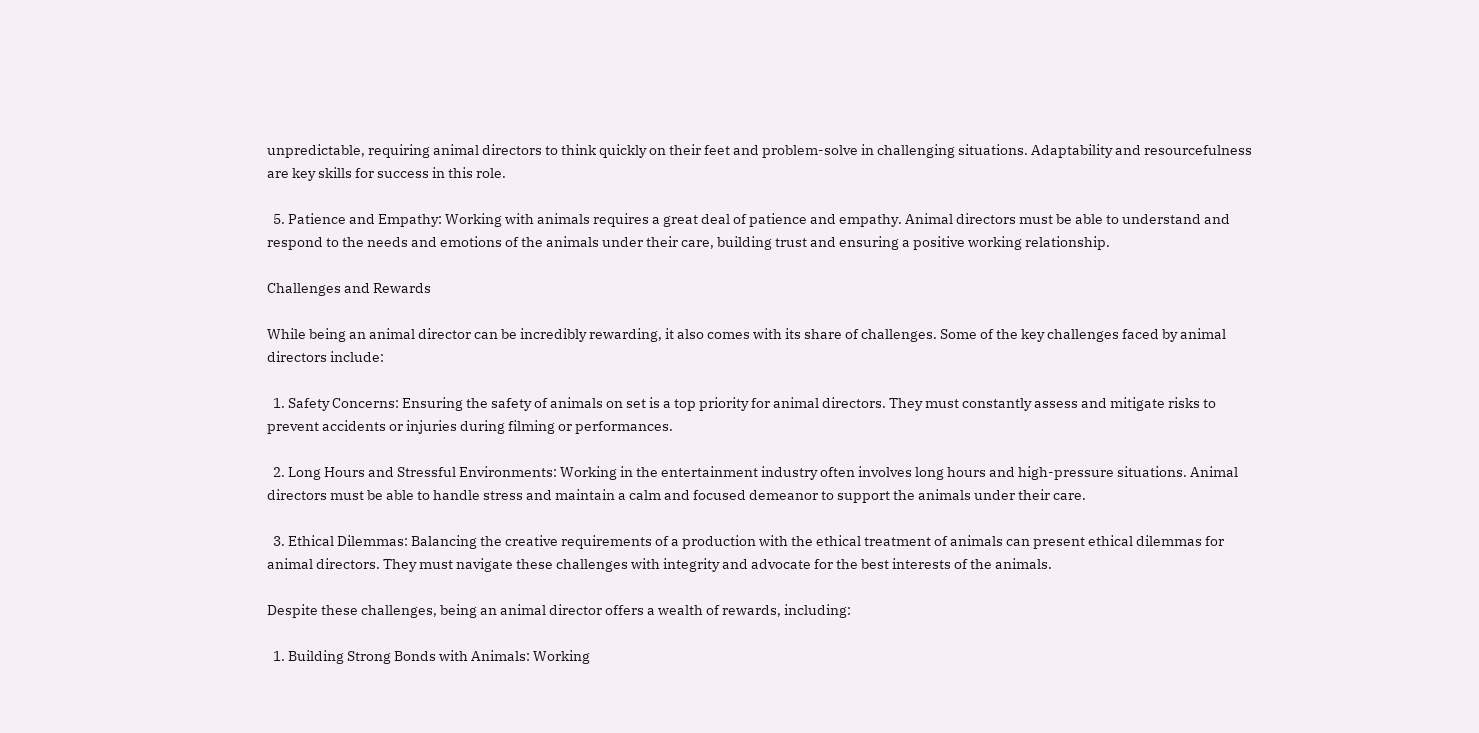unpredictable, requiring animal directors to think quickly on their feet and problem-solve in challenging situations. Adaptability and resourcefulness are key skills for success in this role.

  5. Patience and Empathy: Working with animals requires a great deal of patience and empathy. Animal directors must be able to understand and respond to the needs and emotions of the animals under their care, building trust and ensuring a positive working relationship.

Challenges and Rewards

While being an animal director can be incredibly rewarding, it also comes with its share of challenges. Some of the key challenges faced by animal directors include:

  1. Safety Concerns: Ensuring the safety of animals on set is a top priority for animal directors. They must constantly assess and mitigate risks to prevent accidents or injuries during filming or performances.

  2. Long Hours and Stressful Environments: Working in the entertainment industry often involves long hours and high-pressure situations. Animal directors must be able to handle stress and maintain a calm and focused demeanor to support the animals under their care.

  3. Ethical Dilemmas: Balancing the creative requirements of a production with the ethical treatment of animals can present ethical dilemmas for animal directors. They must navigate these challenges with integrity and advocate for the best interests of the animals.

Despite these challenges, being an animal director offers a wealth of rewards, including:

  1. Building Strong Bonds with Animals: Working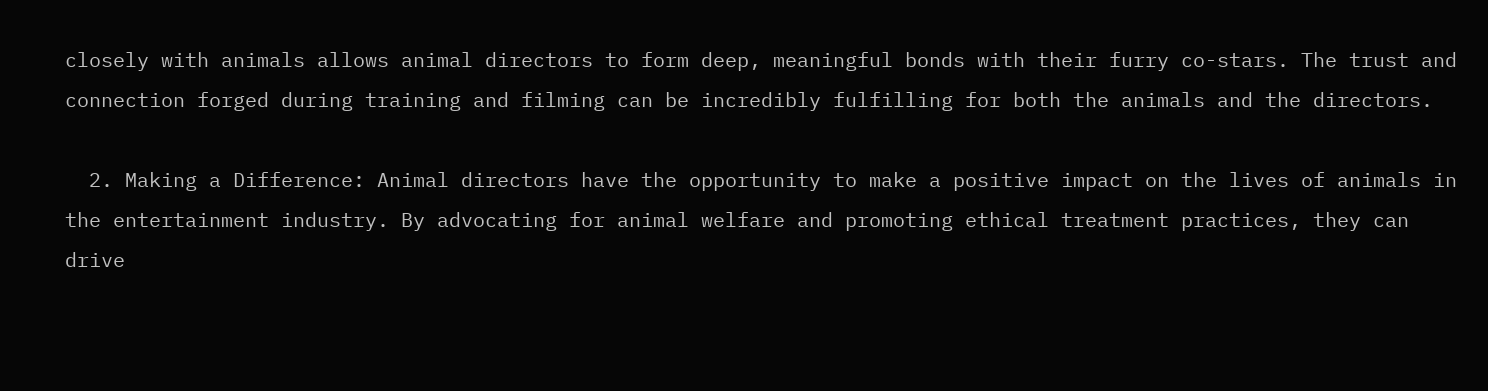closely with animals allows animal directors to form deep, meaningful bonds with their furry co-stars. The trust and connection forged during training and filming can be incredibly fulfilling for both the animals and the directors.

  2. Making a Difference: Animal directors have the opportunity to make a positive impact on the lives of animals in the entertainment industry. By advocating for animal welfare and promoting ethical treatment practices, they can drive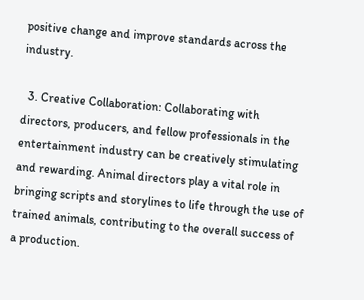positive change and improve standards across the industry.

  3. Creative Collaboration: Collaborating with directors, producers, and fellow professionals in the entertainment industry can be creatively stimulating and rewarding. Animal directors play a vital role in bringing scripts and storylines to life through the use of trained animals, contributing to the overall success of a production.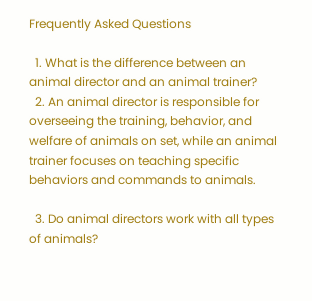Frequently Asked Questions

  1. What is the difference between an animal director and an animal trainer?
  2. An animal director is responsible for overseeing the training, behavior, and welfare of animals on set, while an animal trainer focuses on teaching specific behaviors and commands to animals.

  3. Do animal directors work with all types of animals?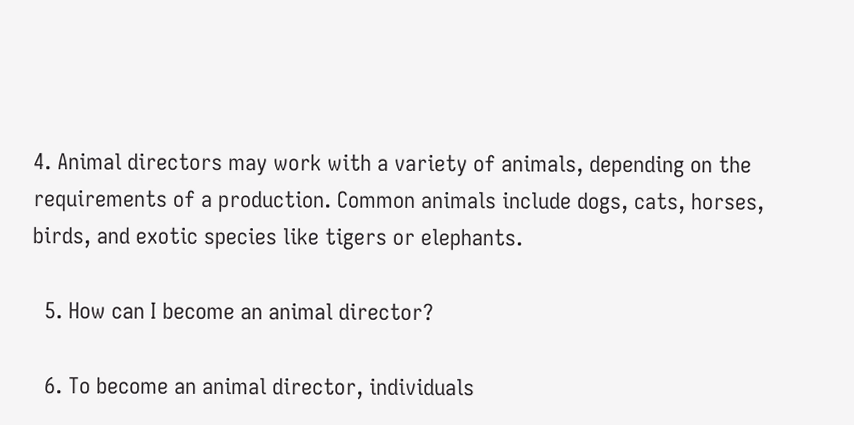4. Animal directors may work with a variety of animals, depending on the requirements of a production. Common animals include dogs, cats, horses, birds, and exotic species like tigers or elephants.

  5. How can I become an animal director?

  6. To become an animal director, individuals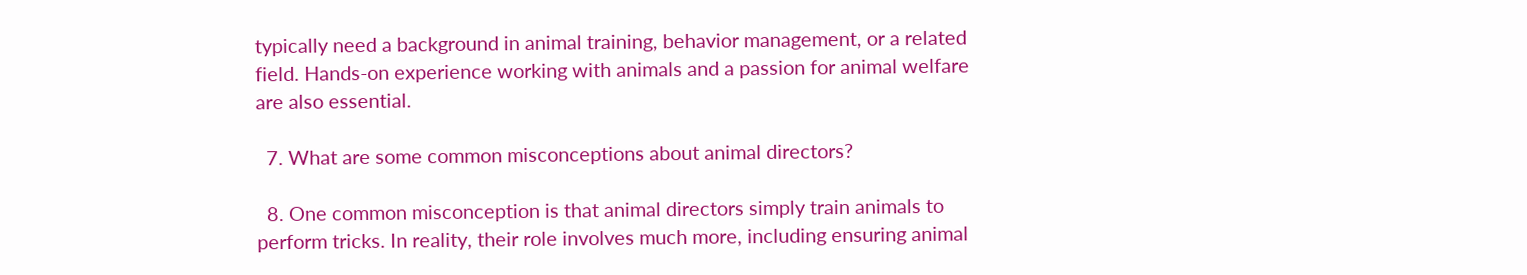typically need a background in animal training, behavior management, or a related field. Hands-on experience working with animals and a passion for animal welfare are also essential.

  7. What are some common misconceptions about animal directors?

  8. One common misconception is that animal directors simply train animals to perform tricks. In reality, their role involves much more, including ensuring animal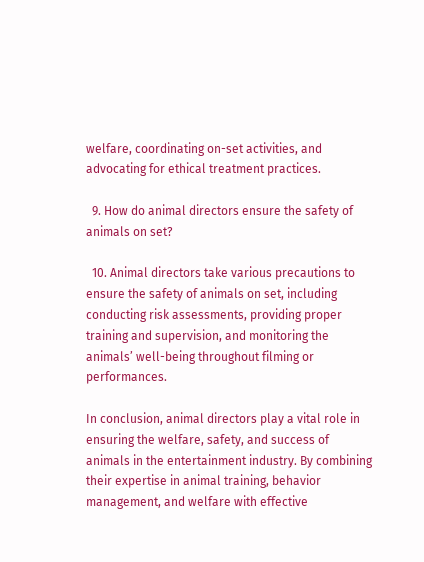welfare, coordinating on-set activities, and advocating for ethical treatment practices.

  9. How do animal directors ensure the safety of animals on set?

  10. Animal directors take various precautions to ensure the safety of animals on set, including conducting risk assessments, providing proper training and supervision, and monitoring the animals’ well-being throughout filming or performances.

In conclusion, animal directors play a vital role in ensuring the welfare, safety, and success of animals in the entertainment industry. By combining their expertise in animal training, behavior management, and welfare with effective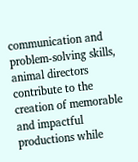communication and problem-solving skills, animal directors contribute to the creation of memorable and impactful productions while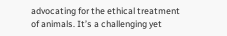advocating for the ethical treatment of animals. It’s a challenging yet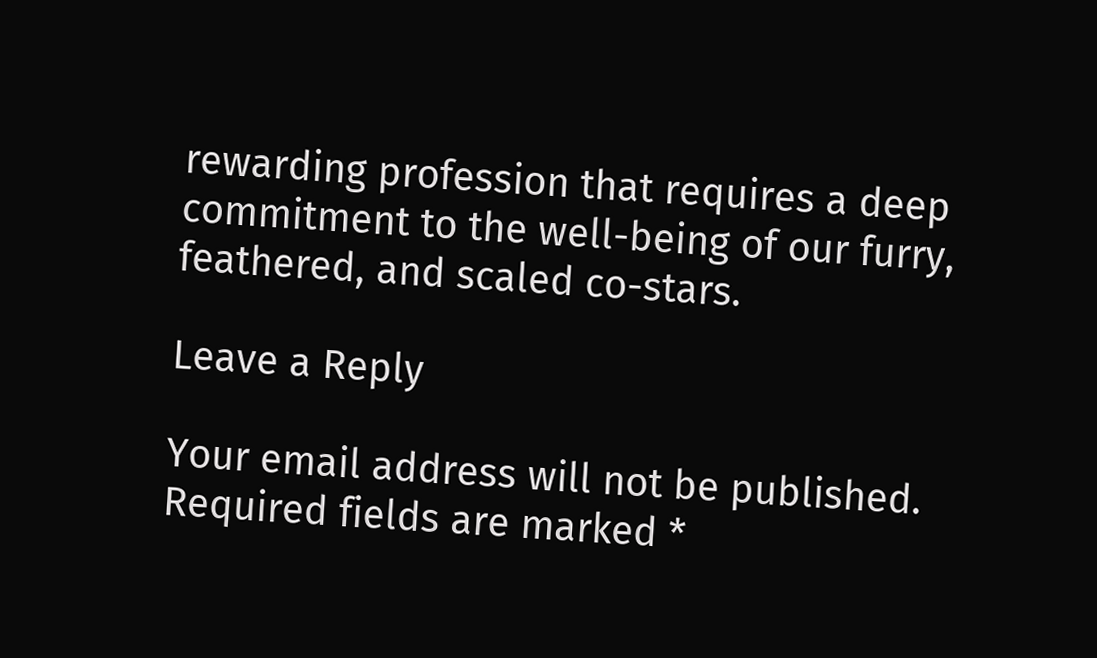rewarding profession that requires a deep commitment to the well-being of our furry, feathered, and scaled co-stars.

Leave a Reply

Your email address will not be published. Required fields are marked *